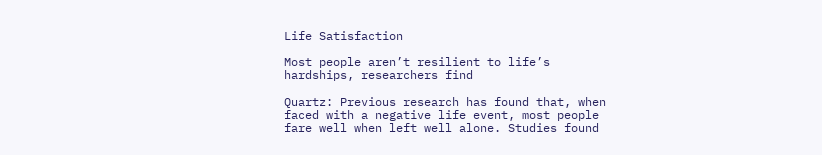Life Satisfaction

Most people aren’t resilient to life’s hardships, researchers find

Quartz: Previous research has found that, when faced with a negative life event, most people fare well when left well alone. Studies found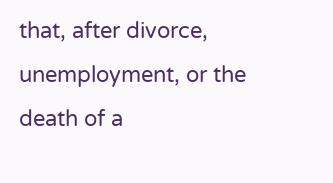that, after divorce, unemployment, or the death of a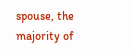spouse, the majority of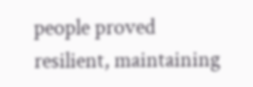people proved resilient, maintaining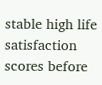stable high life satisfaction scores before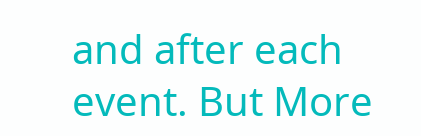and after each event. But More